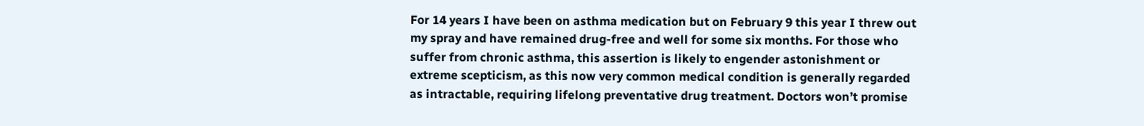For 14 years I have been on asthma medication but on February 9 this year I threw out my spray and have remained drug-free and well for some six months. For those who suffer from chronic asthma, this assertion is likely to engender astonishment or extreme scepticism, as this now very common medical condition is generally regarded as intractable, requiring lifelong preventative drug treatment. Doctors won’t promise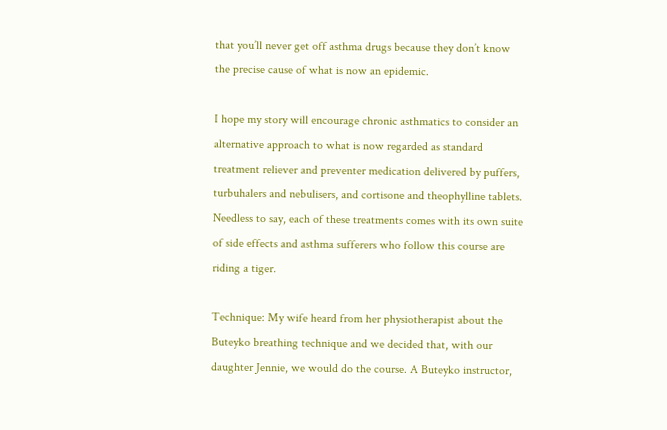that you’ll never get off asthma drugs because they don’t know the precise cause of what is now an epidemic.

I hope my story will encourage chronic asthmatics to consider an alternative approach to what is now regarded as standard treatment reliever and preventer medication delivered by puffers, turbuhalers and nebulisers, and cortisone and theophylline tablets. Needless to say, each of these treatments comes with its own suite of side effects and asthma sufferers who follow this course are riding a tiger.

Technique: My wife heard from her physiotherapist about the Buteyko breathing technique and we decided that, with our daughter Jennie, we would do the course. A Buteyko instructor,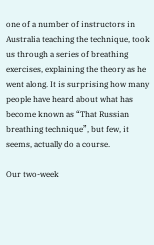one of a number of instructors in Australia teaching the technique, took us through a series of breathing exercises, explaining the theory as he went along. It is surprising how many people have heard about what has become known as “That Russian breathing technique”, but few, it seems, actually do a course.

Our two-week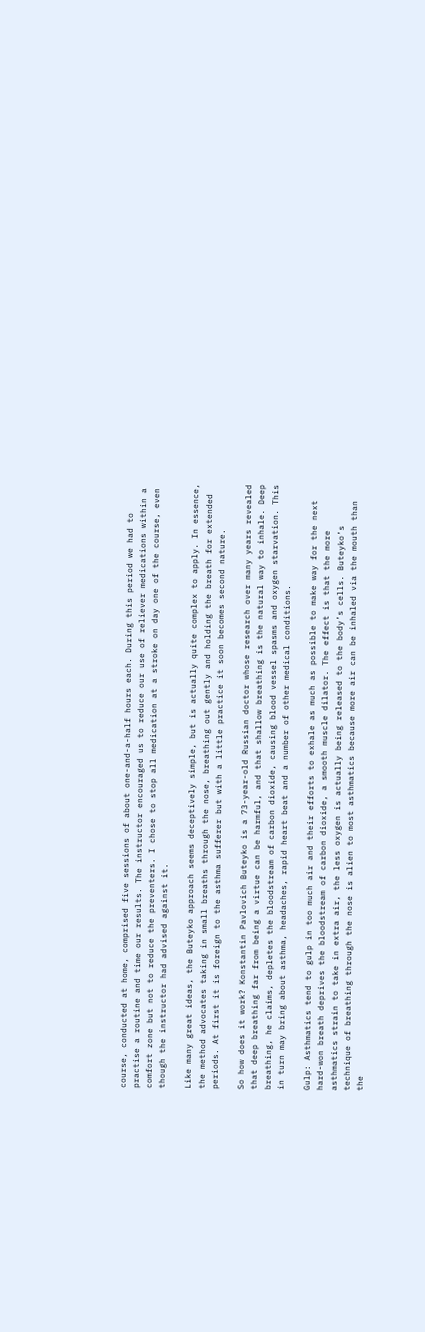course, conducted at home, comprised five sessions of about one-and-a-half hours each. During this period we had to practise a routine and time our results. The instructor encouraged us to reduce our use of reliever medications within a comfort zone but not to reduce the preventers. I chose to stop all medication at a stroke on day one of the course, even though the instructor had advised against it.

Like many great ideas, the Buteyko approach seems deceptively simple, but is actually quite complex to apply. In essence, the method advocates taking in small breaths through the nose, breathing out gently and holding the breath for extended periods. At first it is foreign to the asthma sufferer but with a little practice it soon becomes second nature.

So how does it work? Konstantin Pavlovich Buteyko is a 73-year-old Russian doctor whose research over many years revealed that deep breathing far from being a virtue can be harmful, and that shallow breathing is the natural way to inhale. Deep breathing, he claims, depletes the bloodstream of carbon dioxide, causing blood vessel spasms and oxygen starvation. This in turn may bring about asthma, headaches, rapid heart beat and a number of other medical conditions.

Gulp: Asthmatics tend to gulp in too much air and their efforts to exhale as much as possible to make way for the next hard-won breath deprives the bloodstream of carbon dioxide, a smooth muscle dilator. The effect is that the more asthmatics strain to take in extra air, the less oxygen is actually being released to the body’s cells. Buteyko’s technique of breathing through the nose is alien to most asthmatics because more air can be inhaled via the mouth than the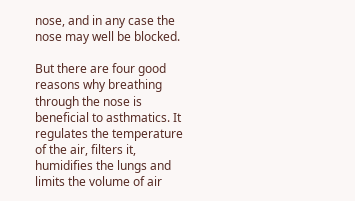nose, and in any case the nose may well be blocked.

But there are four good reasons why breathing through the nose is beneficial to asthmatics. It regulates the temperature of the air, filters it, humidifies the lungs and limits the volume of air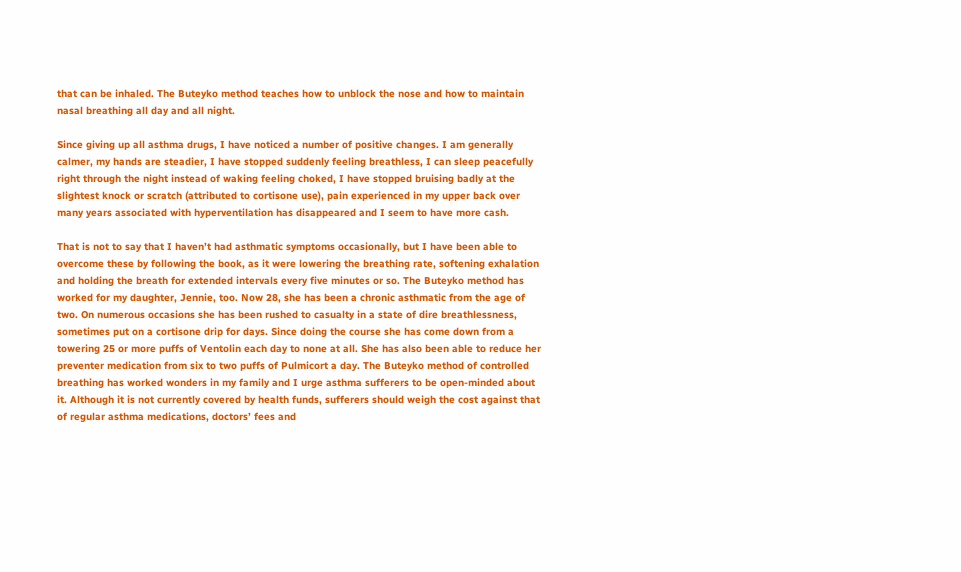that can be inhaled. The Buteyko method teaches how to unblock the nose and how to maintain nasal breathing all day and all night.

Since giving up all asthma drugs, I have noticed a number of positive changes. I am generally calmer, my hands are steadier, I have stopped suddenly feeling breathless, I can sleep peacefully right through the night instead of waking feeling choked, I have stopped bruising badly at the slightest knock or scratch (attributed to cortisone use), pain experienced in my upper back over many years associated with hyperventilation has disappeared and I seem to have more cash.

That is not to say that I haven’t had asthmatic symptoms occasionally, but I have been able to overcome these by following the book, as it were lowering the breathing rate, softening exhalation and holding the breath for extended intervals every five minutes or so. The Buteyko method has worked for my daughter, Jennie, too. Now 28, she has been a chronic asthmatic from the age of two. On numerous occasions she has been rushed to casualty in a state of dire breathlessness, sometimes put on a cortisone drip for days. Since doing the course she has come down from a towering 25 or more puffs of Ventolin each day to none at all. She has also been able to reduce her preventer medication from six to two puffs of Pulmicort a day. The Buteyko method of controlled breathing has worked wonders in my family and I urge asthma sufferers to be open-minded about it. Although it is not currently covered by health funds, sufferers should weigh the cost against that of regular asthma medications, doctors’ fees and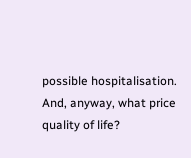possible hospitalisation. And, anyway, what price quality of life?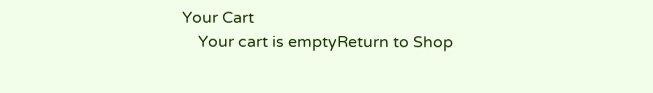Your Cart
    Your cart is emptyReturn to Shop